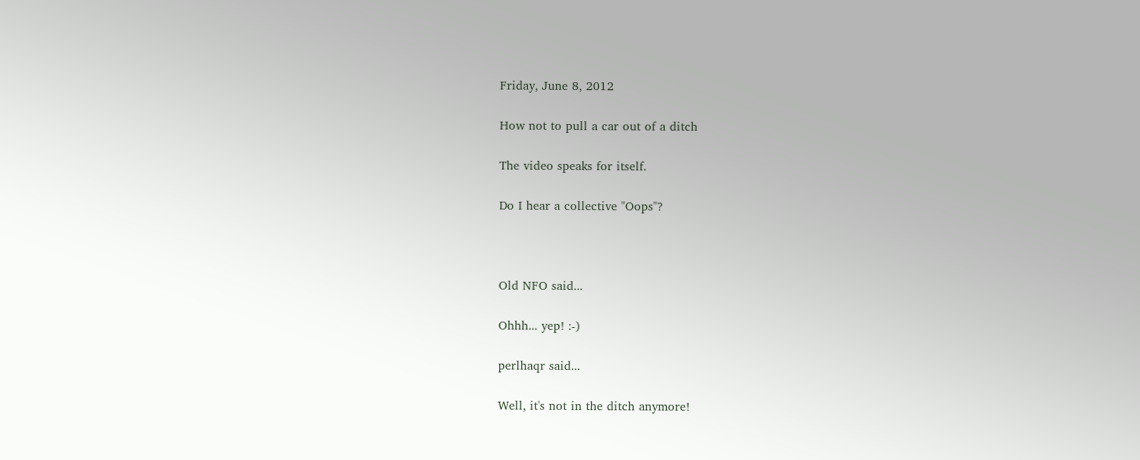Friday, June 8, 2012

How not to pull a car out of a ditch

The video speaks for itself.

Do I hear a collective "Oops"?



Old NFO said...

Ohhh... yep! :-)

perlhaqr said...

Well, it's not in the ditch anymore!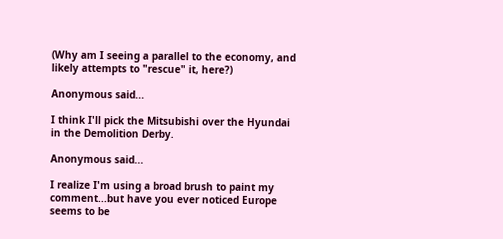(Why am I seeing a parallel to the economy, and likely attempts to "rescue" it, here?)

Anonymous said...

I think I'll pick the Mitsubishi over the Hyundai in the Demolition Derby.

Anonymous said...

I realize I'm using a broad brush to paint my comment...but have you ever noticed Europe seems to be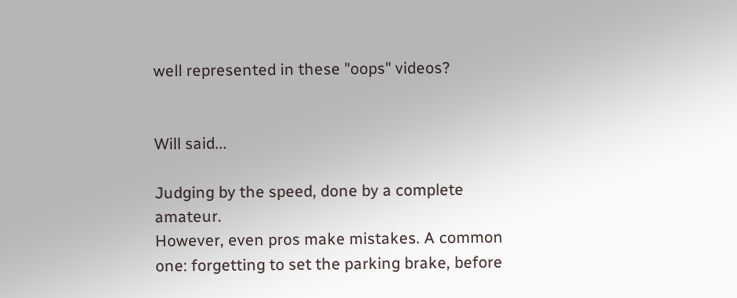well represented in these "oops" videos?


Will said...

Judging by the speed, done by a complete amateur.
However, even pros make mistakes. A common one: forgetting to set the parking brake, before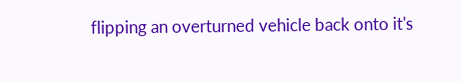flipping an overturned vehicle back onto it's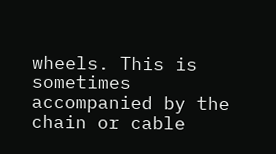wheels. This is sometimes accompanied by the chain or cable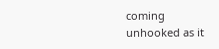coming unhooked as it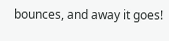bounces, and away it goes!